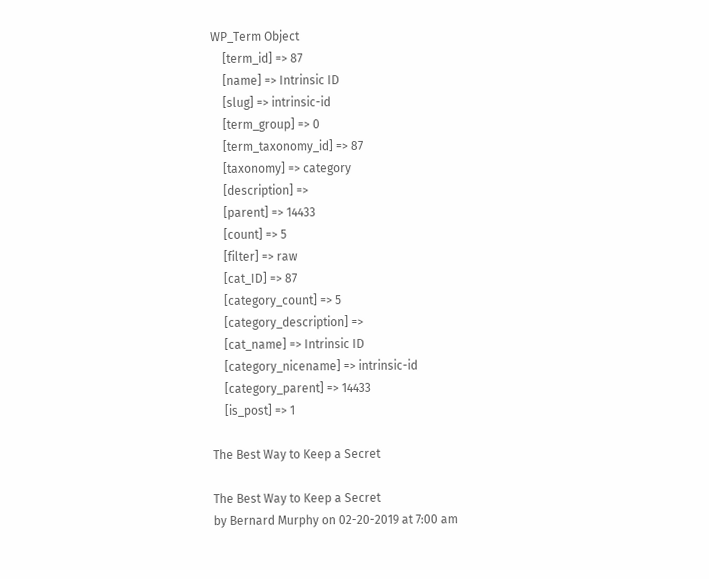WP_Term Object
    [term_id] => 87
    [name] => Intrinsic ID
    [slug] => intrinsic-id
    [term_group] => 0
    [term_taxonomy_id] => 87
    [taxonomy] => category
    [description] =>
    [parent] => 14433
    [count] => 5
    [filter] => raw
    [cat_ID] => 87
    [category_count] => 5
    [category_description] =>
    [cat_name] => Intrinsic ID
    [category_nicename] => intrinsic-id
    [category_parent] => 14433
    [is_post] => 1

The Best Way to Keep a Secret

The Best Way to Keep a Secret
by Bernard Murphy on 02-20-2019 at 7:00 am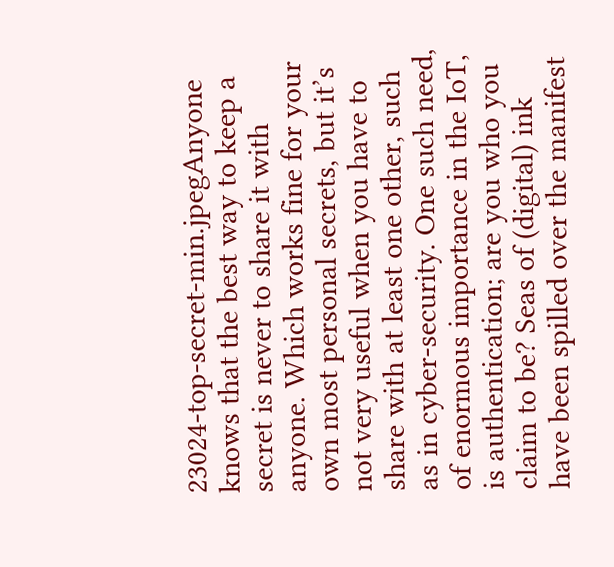23024-top-secret-min.jpegAnyone knows that the best way to keep a secret is never to share it with anyone. Which works fine for your own most personal secrets, but it’s not very useful when you have to share with at least one other, such as in cyber-security. One such need, of enormous importance in the IoT, is authentication; are you who you claim to be? Seas of (digital) ink have been spilled over the manifest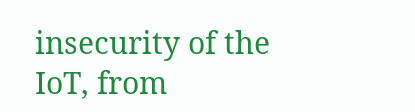insecurity of the IoT, from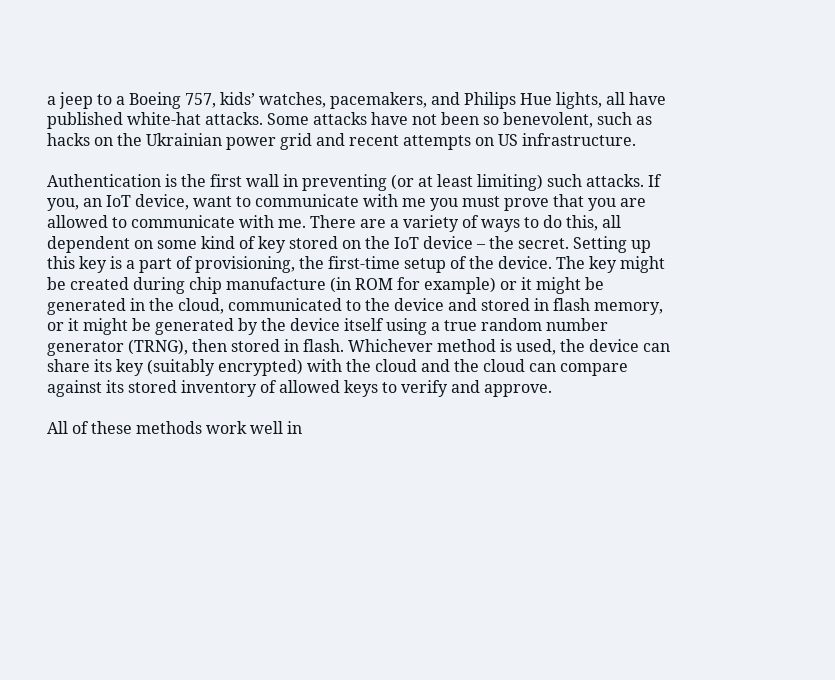a jeep to a Boeing 757, kids’ watches, pacemakers, and Philips Hue lights, all have published white-hat attacks. Some attacks have not been so benevolent, such as hacks on the Ukrainian power grid and recent attempts on US infrastructure.

Authentication is the first wall in preventing (or at least limiting) such attacks. If you, an IoT device, want to communicate with me you must prove that you are allowed to communicate with me. There are a variety of ways to do this, all dependent on some kind of key stored on the IoT device – the secret. Setting up this key is a part of provisioning, the first-time setup of the device. The key might be created during chip manufacture (in ROM for example) or it might be generated in the cloud, communicated to the device and stored in flash memory, or it might be generated by the device itself using a true random number generator (TRNG), then stored in flash. Whichever method is used, the device can share its key (suitably encrypted) with the cloud and the cloud can compare against its stored inventory of allowed keys to verify and approve.

All of these methods work well in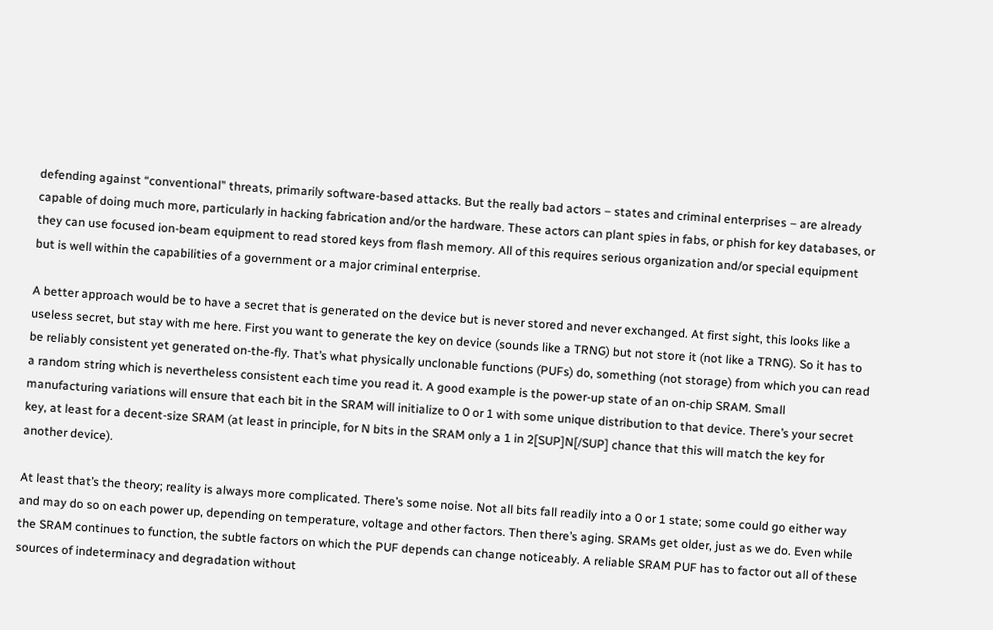defending against “conventional” threats, primarily software-based attacks. But the really bad actors – states and criminal enterprises – are already capable of doing much more, particularly in hacking fabrication and/or the hardware. These actors can plant spies in fabs, or phish for key databases, or they can use focused ion-beam equipment to read stored keys from flash memory. All of this requires serious organization and/or special equipment but is well within the capabilities of a government or a major criminal enterprise.

A better approach would be to have a secret that is generated on the device but is never stored and never exchanged. At first sight, this looks like a useless secret, but stay with me here. First you want to generate the key on device (sounds like a TRNG) but not store it (not like a TRNG). So it has to be reliably consistent yet generated on-the-fly. That’s what physically unclonable functions (PUFs) do, something (not storage) from which you can read a random string which is nevertheless consistent each time you read it. A good example is the power-up state of an on-chip SRAM. Small manufacturing variations will ensure that each bit in the SRAM will initialize to 0 or 1 with some unique distribution to that device. There’s your secret key, at least for a decent-size SRAM (at least in principle, for N bits in the SRAM only a 1 in 2[SUP]N[/SUP] chance that this will match the key for another device).

At least that’s the theory; reality is always more complicated. There’s some noise. Not all bits fall readily into a 0 or 1 state; some could go either way and may do so on each power up, depending on temperature, voltage and other factors. Then there’s aging. SRAMs get older, just as we do. Even while the SRAM continues to function, the subtle factors on which the PUF depends can change noticeably. A reliable SRAM PUF has to factor out all of these sources of indeterminacy and degradation without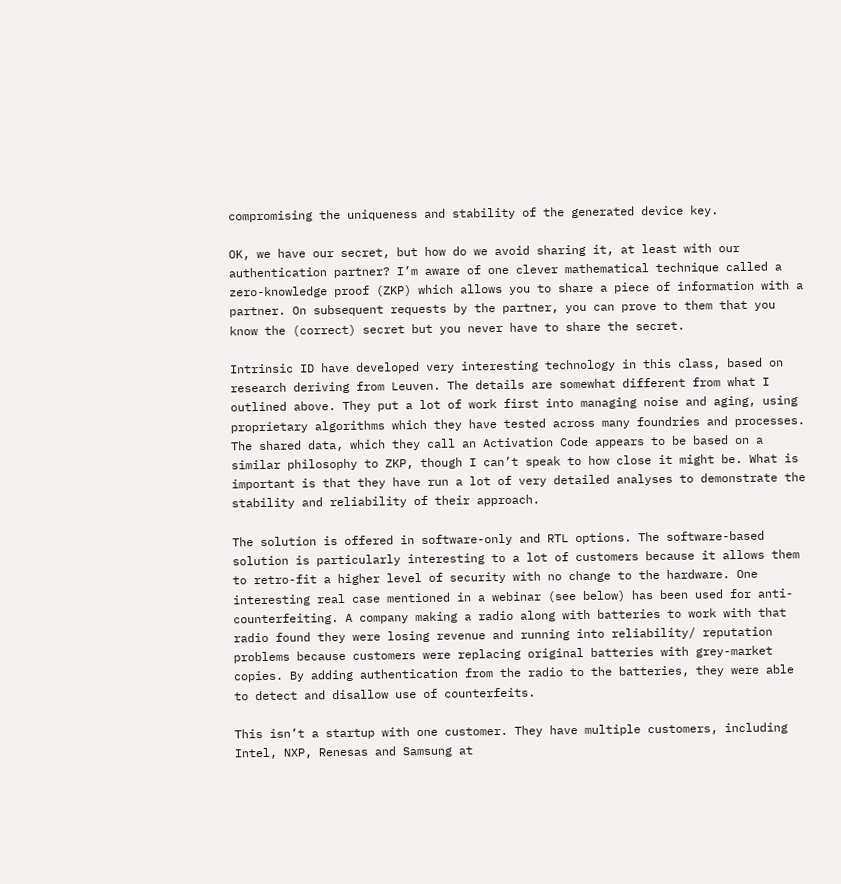compromising the uniqueness and stability of the generated device key.

OK, we have our secret, but how do we avoid sharing it, at least with our authentication partner? I’m aware of one clever mathematical technique called a zero-knowledge proof (ZKP) which allows you to share a piece of information with a partner. On subsequent requests by the partner, you can prove to them that you know the (correct) secret but you never have to share the secret.

Intrinsic ID have developed very interesting technology in this class, based on research deriving from Leuven. The details are somewhat different from what I outlined above. They put a lot of work first into managing noise and aging, using proprietary algorithms which they have tested across many foundries and processes. The shared data, which they call an Activation Code appears to be based on a similar philosophy to ZKP, though I can’t speak to how close it might be. What is important is that they have run a lot of very detailed analyses to demonstrate the stability and reliability of their approach.

The solution is offered in software-only and RTL options. The software-based solution is particularly interesting to a lot of customers because it allows them to retro-fit a higher level of security with no change to the hardware. One interesting real case mentioned in a webinar (see below) has been used for anti-counterfeiting. A company making a radio along with batteries to work with that radio found they were losing revenue and running into reliability/ reputation problems because customers were replacing original batteries with grey-market copies. By adding authentication from the radio to the batteries, they were able to detect and disallow use of counterfeits.

This isn’t a startup with one customer. They have multiple customers, including Intel, NXP, Renesas and Samsung at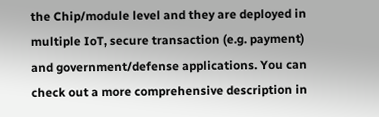the Chip/module level and they are deployed in multiple IoT, secure transaction (e.g. payment) and government/defense applications. You can check out a more comprehensive description in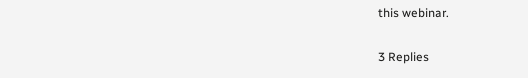this webinar.

3 Replies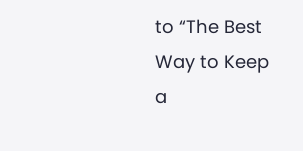to “The Best Way to Keep a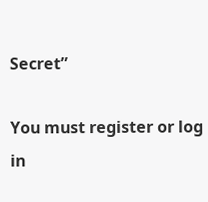Secret”

You must register or log in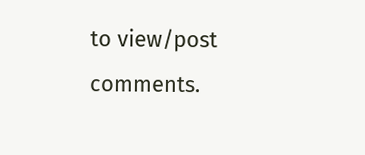to view/post comments.